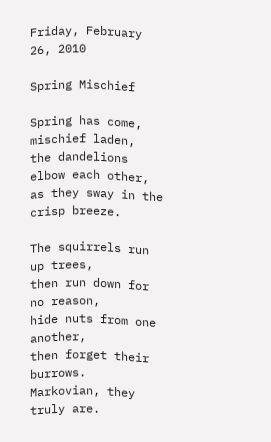Friday, February 26, 2010

Spring Mischief

Spring has come, mischief laden,
the dandelions elbow each other,
as they sway in the crisp breeze.

The squirrels run up trees,
then run down for no reason,
hide nuts from one another,
then forget their burrows.
Markovian, they truly are.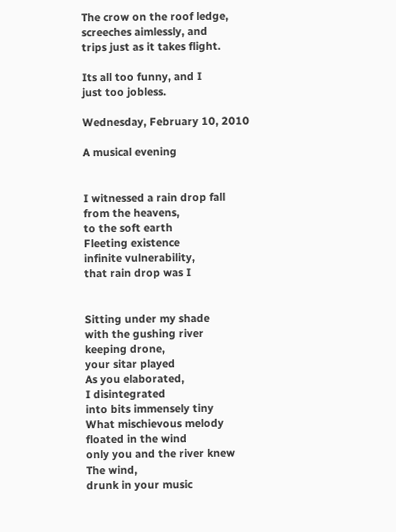The crow on the roof ledge,
screeches aimlessly, and
trips just as it takes flight.

Its all too funny, and I
just too jobless.

Wednesday, February 10, 2010

A musical evening


I witnessed a rain drop fall
from the heavens,
to the soft earth
Fleeting existence
infinite vulnerability,
that rain drop was I


Sitting under my shade
with the gushing river
keeping drone,
your sitar played
As you elaborated,
I disintegrated
into bits immensely tiny
What mischievous melody
floated in the wind
only you and the river knew
The wind,
drunk in your music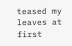teased my leaves at first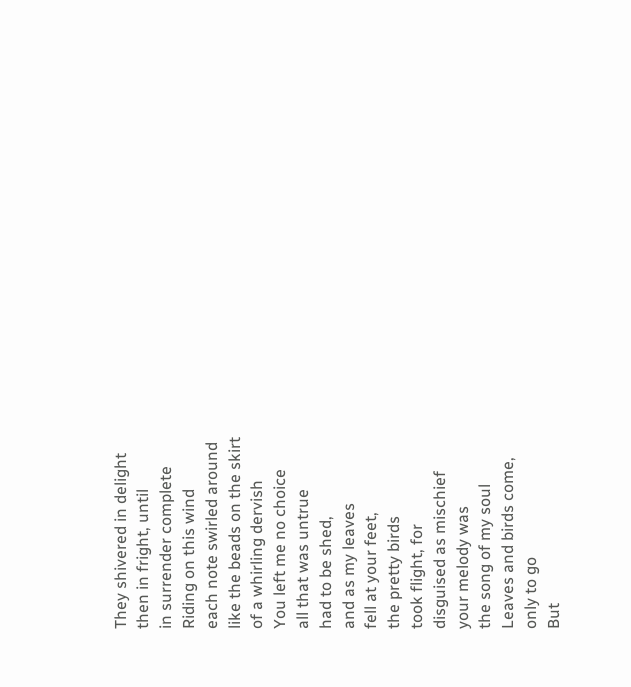They shivered in delight
then in fright, until
in surrender complete
Riding on this wind
each note swirled around
like the beads on the skirt
of a whirling dervish
You left me no choice
all that was untrue
had to be shed,
and as my leaves
fell at your feet,
the pretty birds
took flight, for
disguised as mischief
your melody was
the song of my soul
Leaves and birds come,
only to go
But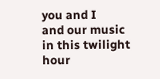you and I
and our music
in this twilight hour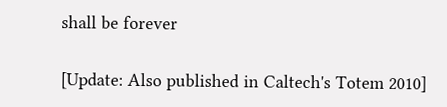shall be forever

[Update: Also published in Caltech's Totem 2010]